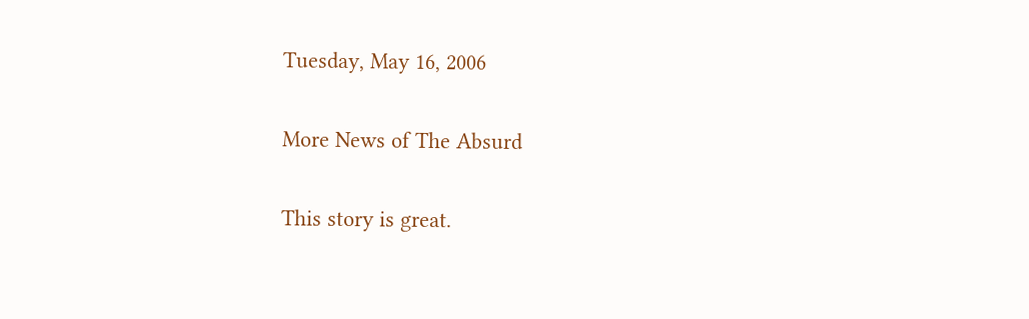Tuesday, May 16, 2006

More News of The Absurd

This story is great.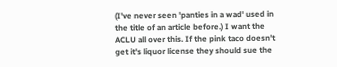(I've never seen 'panties in a wad' used in the title of an article before.) I want the ACLU all over this. If the pink taco doesn't get it's liquor license they should sue the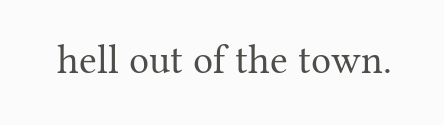hell out of the town.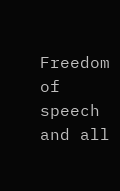Freedom of speech and all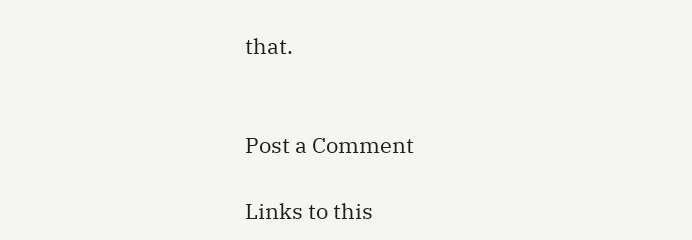that.


Post a Comment

Links to this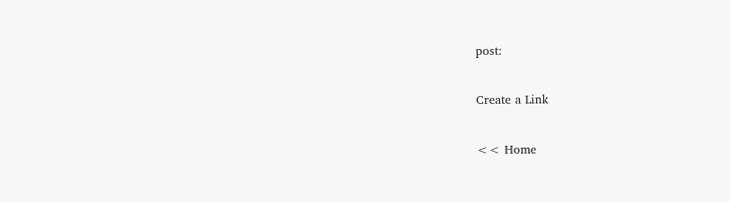post:

Create a Link

<< Home